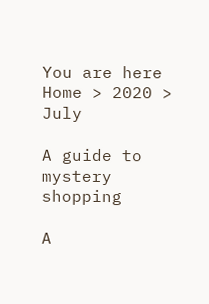You are here
Home > 2020 > July

A guide to mystery shopping

A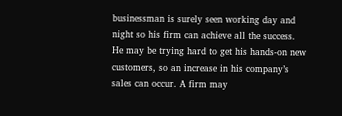businessman is surely seen working day and night so his firm can achieve all the success. He may be trying hard to get his hands-on new customers, so an increase in his company’s sales can occur. A firm may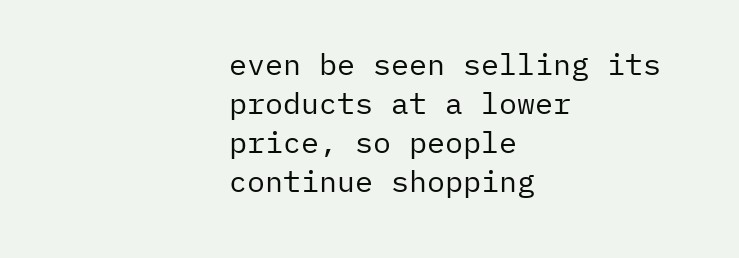even be seen selling its products at a lower price, so people continue shopping